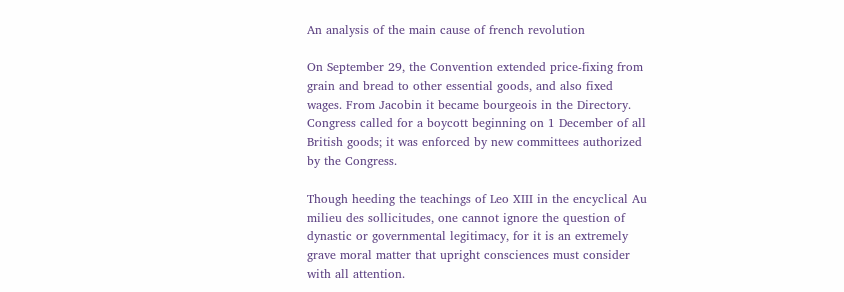An analysis of the main cause of french revolution

On September 29, the Convention extended price-fixing from grain and bread to other essential goods, and also fixed wages. From Jacobin it became bourgeois in the Directory. Congress called for a boycott beginning on 1 December of all British goods; it was enforced by new committees authorized by the Congress.

Though heeding the teachings of Leo XIII in the encyclical Au milieu des sollicitudes, one cannot ignore the question of dynastic or governmental legitimacy, for it is an extremely grave moral matter that upright consciences must consider with all attention.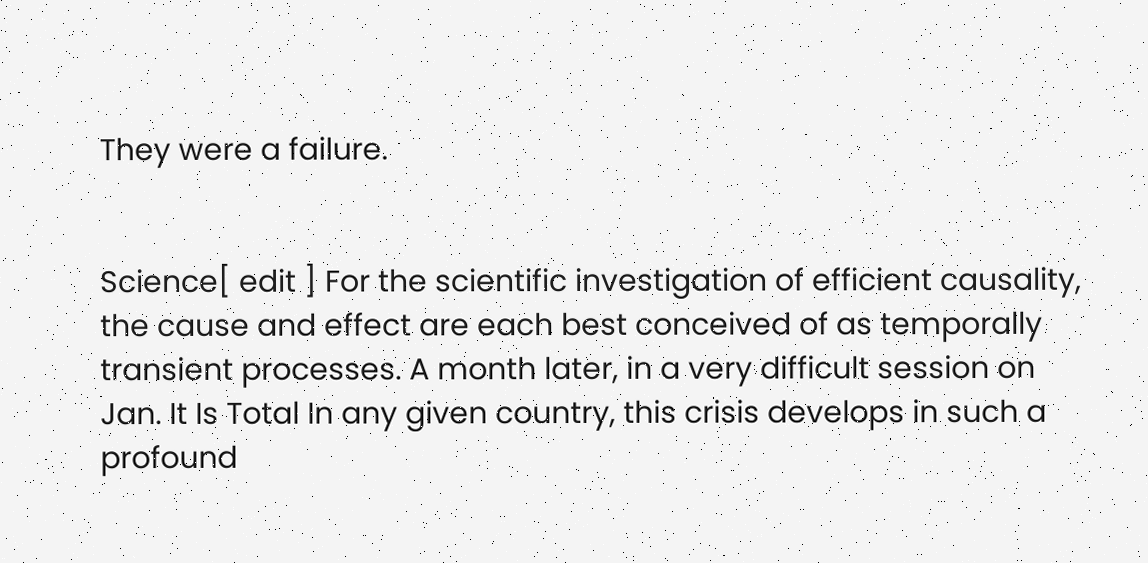They were a failure.


Science[ edit ] For the scientific investigation of efficient causality, the cause and effect are each best conceived of as temporally transient processes. A month later, in a very difficult session on Jan. It Is Total In any given country, this crisis develops in such a profound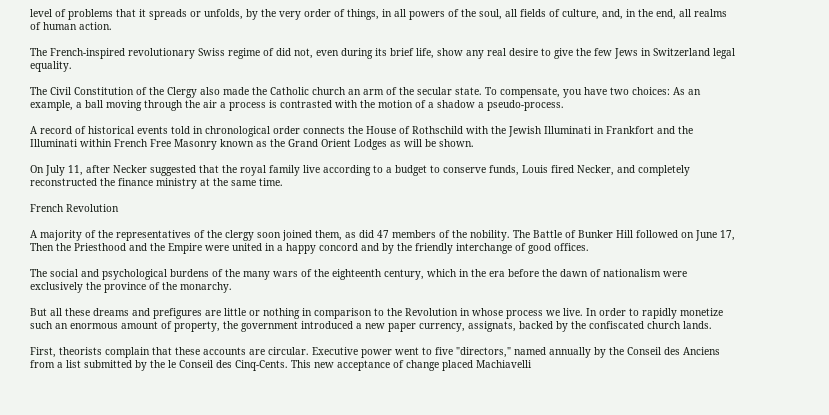level of problems that it spreads or unfolds, by the very order of things, in all powers of the soul, all fields of culture, and, in the end, all realms of human action.

The French-inspired revolutionary Swiss regime of did not, even during its brief life, show any real desire to give the few Jews in Switzerland legal equality.

The Civil Constitution of the Clergy also made the Catholic church an arm of the secular state. To compensate, you have two choices: As an example, a ball moving through the air a process is contrasted with the motion of a shadow a pseudo-process.

A record of historical events told in chronological order connects the House of Rothschild with the Jewish Illuminati in Frankfort and the Illuminati within French Free Masonry known as the Grand Orient Lodges as will be shown.

On July 11, after Necker suggested that the royal family live according to a budget to conserve funds, Louis fired Necker, and completely reconstructed the finance ministry at the same time.

French Revolution

A majority of the representatives of the clergy soon joined them, as did 47 members of the nobility. The Battle of Bunker Hill followed on June 17, Then the Priesthood and the Empire were united in a happy concord and by the friendly interchange of good offices.

The social and psychological burdens of the many wars of the eighteenth century, which in the era before the dawn of nationalism were exclusively the province of the monarchy.

But all these dreams and prefigures are little or nothing in comparison to the Revolution in whose process we live. In order to rapidly monetize such an enormous amount of property, the government introduced a new paper currency, assignats, backed by the confiscated church lands.

First, theorists complain that these accounts are circular. Executive power went to five "directors," named annually by the Conseil des Anciens from a list submitted by the le Conseil des Cinq-Cents. This new acceptance of change placed Machiavelli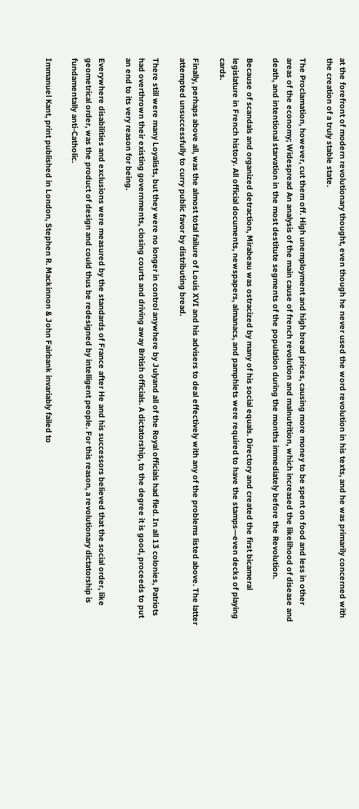at the forefront of modern revolutionary thought, even though he never used the word revolution in his texts, and he was primarily concerned with the creation of a truly stable state.

The Proclamation, however, cut them off. High unemployment and high bread prices, causing more money to be spent on food and less in other areas of the economy; Widespread An analysis of the main cause of french revolution and malnutrition, which increased the likelihood of disease and death, and intentional starvation in the most destitute segments of the population during the months immediately before the Revolution.

Because of scandals and organized detraction, Mirabeau was ostracized by many of his social equals. Directory and created the first bicameral legislature in French history. All official documents, newspapers, almanacs, and pamphlets were required to have the stamps—even decks of playing cards.

Finally, perhaps above all, was the almost total failure of Louis XVI and his advisers to deal effectively with any of the problems listed above. The latter attempted unsuccessfully to curry public favor by distributing bread.

There still were many Loyalists, but they were no longer in control anywhere by Julyand all of the Royal officials had fled. In all 13 colonies, Patriots had overthrown their existing governments, closing courts and driving away British officials. A dictatorship, to the degree it is good, proceeds to put an end to its very reason for being.

Everywhere disabilities and exclusions were measured by the standards of France after He and his successors believed that the social order, like geometrical order, was the product of design and could thus be redesigned by intelligent people. For this reason, a revolutionary dictatorship is fundamentally anti-Catholic.

Immanuel Kant, print published in London, Stephen R. Mackinnon & John Fairbank invariably failed to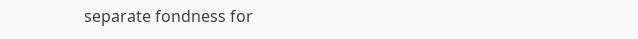separate fondness for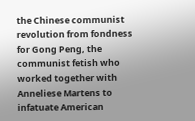the Chinese communist revolution from fondness for Gong Peng, the communist fetish who worked together with Anneliese Martens to infatuate American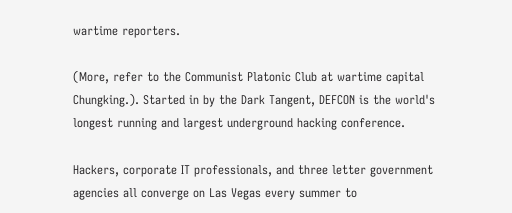wartime reporters.

(More, refer to the Communist Platonic Club at wartime capital Chungking.). Started in by the Dark Tangent, DEFCON is the world's longest running and largest underground hacking conference.

Hackers, corporate IT professionals, and three letter government agencies all converge on Las Vegas every summer to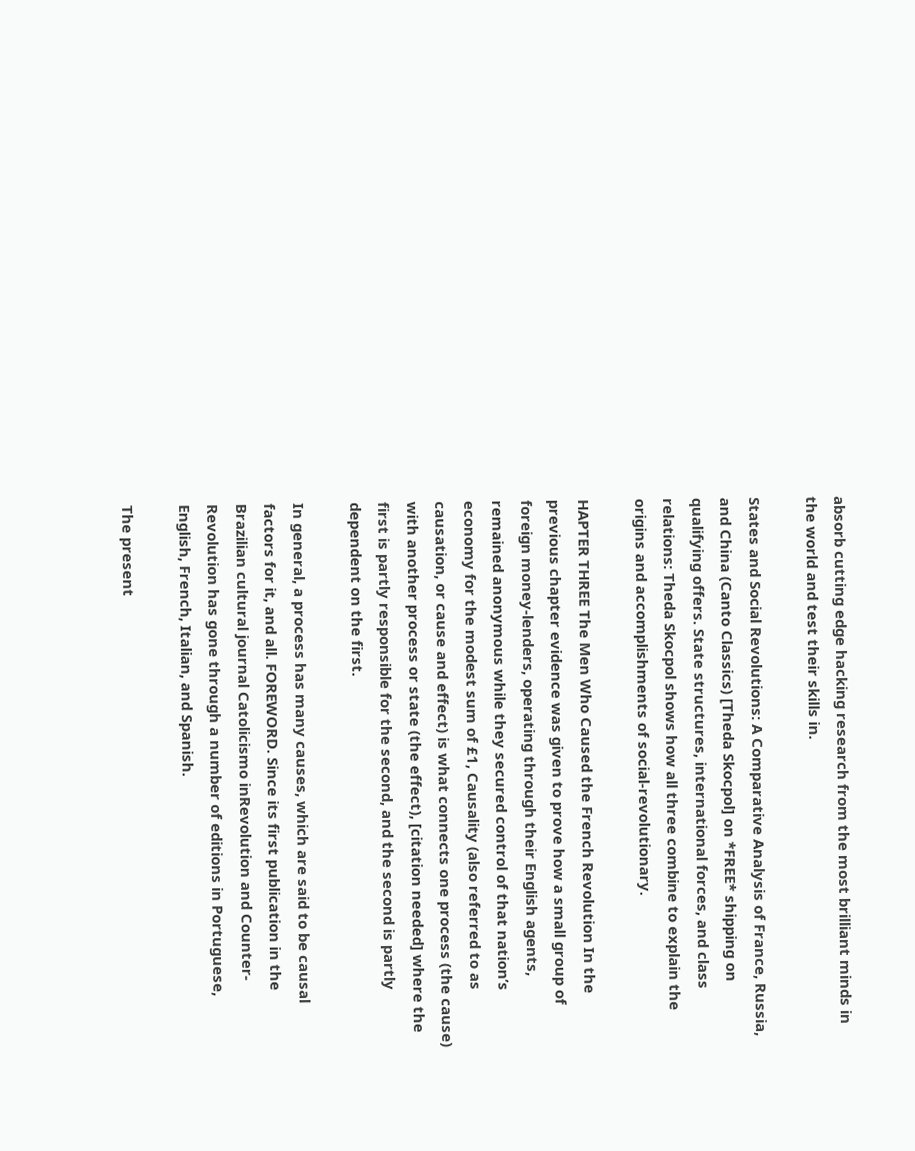absorb cutting edge hacking research from the most brilliant minds in the world and test their skills in.

States and Social Revolutions: A Comparative Analysis of France, Russia, and China (Canto Classics) [Theda Skocpol] on *FREE* shipping on qualifying offers. State structures, international forces, and class relations: Theda Skocpol shows how all three combine to explain the origins and accomplishments of social-revolutionary.

HAPTER THREE The Men Who Caused the French Revolution In the previous chapter evidence was given to prove how a small group of foreign money-lenders, operating through their English agents, remained anonymous while they secured control of that nation’s economy for the modest sum of £1, Causality (also referred to as causation, or cause and effect) is what connects one process (the cause) with another process or state (the effect), [citation needed] where the first is partly responsible for the second, and the second is partly dependent on the first.

In general, a process has many causes, which are said to be causal factors for it, and all. FOREWORD. Since its first publication in the Brazilian cultural journal Catolicismo inRevolution and Counter-Revolution has gone through a number of editions in Portuguese, English, French, Italian, and Spanish.

The present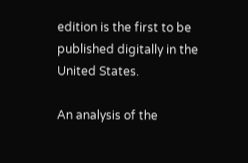edition is the first to be published digitally in the United States.

An analysis of the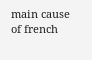main cause of french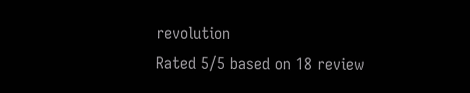revolution
Rated 5/5 based on 18 review